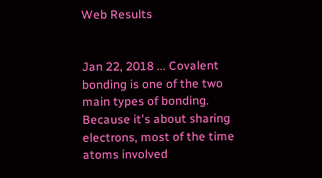Web Results


Jan 22, 2018 ... Covalent bonding is one of the two main types of bonding. Because it's about sharing electrons, most of the time atoms involved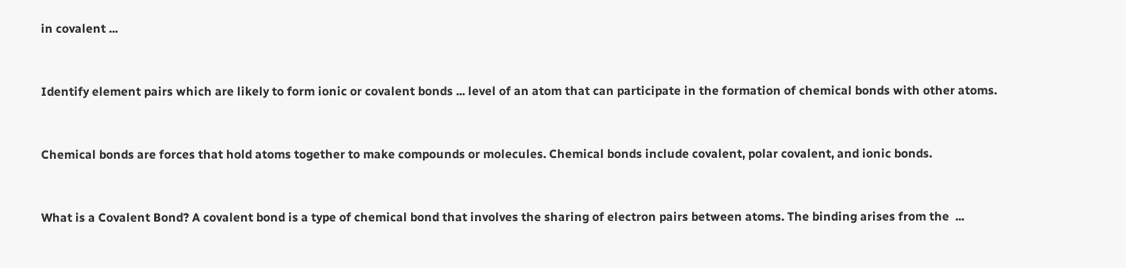in covalent ...


Identify element pairs which are likely to form ionic or covalent bonds ... level of an atom that can participate in the formation of chemical bonds with other atoms.


Chemical bonds are forces that hold atoms together to make compounds or molecules. Chemical bonds include covalent, polar covalent, and ionic bonds.


What is a Covalent Bond? A covalent bond is a type of chemical bond that involves the sharing of electron pairs between atoms. The binding arises from the  ...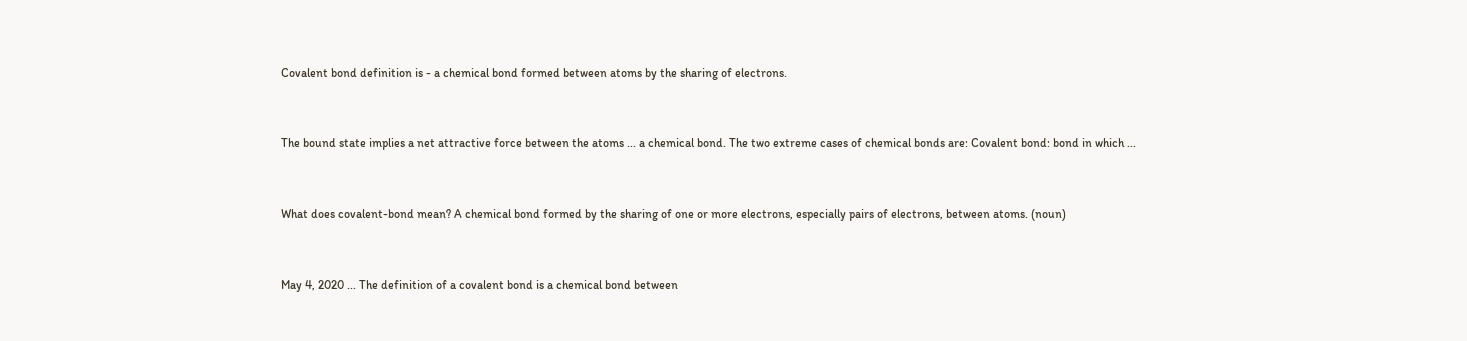Covalent bond definition is - a chemical bond formed between atoms by the sharing of electrons.


The bound state implies a net attractive force between the atoms ... a chemical bond. The two extreme cases of chemical bonds are: Covalent bond: bond in which ...


What does covalent-bond mean? A chemical bond formed by the sharing of one or more electrons, especially pairs of electrons, between atoms. (noun)


May 4, 2020 ... The definition of a covalent bond is a chemical bond between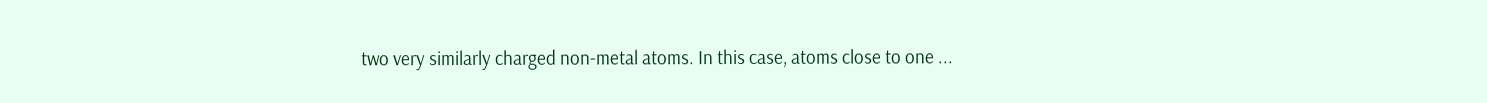two very similarly charged non-metal atoms. In this case, atoms close to one ...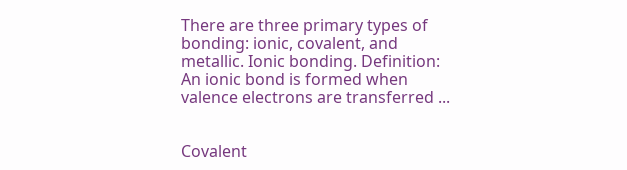There are three primary types of bonding: ionic, covalent, and metallic. Ionic bonding. Definition: An ionic bond is formed when valence electrons are transferred ...


Covalent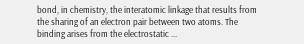bond, in chemistry, the interatomic linkage that results from the sharing of an electron pair between two atoms. The binding arises from the electrostatic ...